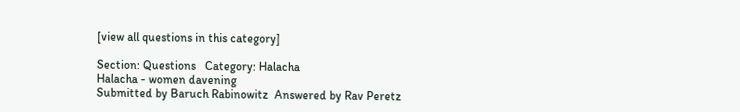[view all questions in this category]

Section: Questions   Category: Halacha
Halacha - women davening
Submitted by Baruch Rabinowitz  Answered by Rav Peretz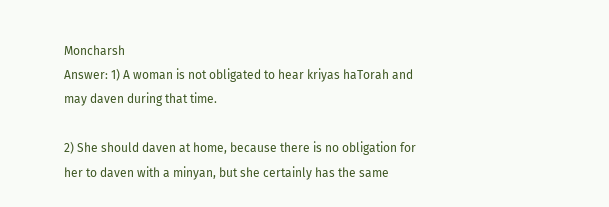Moncharsh
Answer: 1) A woman is not obligated to hear kriyas haTorah and may daven during that time.

2) She should daven at home, because there is no obligation for her to daven with a minyan, but she certainly has the same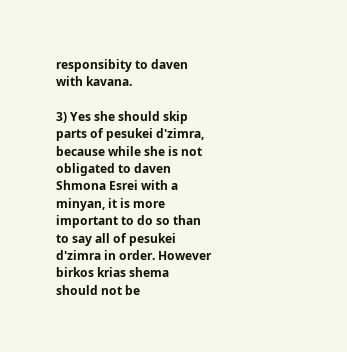responsibity to daven with kavana.

3) Yes she should skip parts of pesukei d'zimra, because while she is not obligated to daven Shmona Esrei with a minyan, it is more important to do so than to say all of pesukei d'zimra in order. However birkos krias shema should not be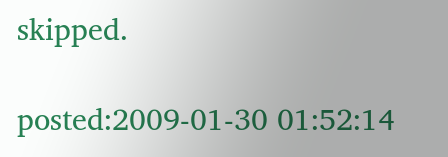skipped.

posted:2009-01-30 01:52:14